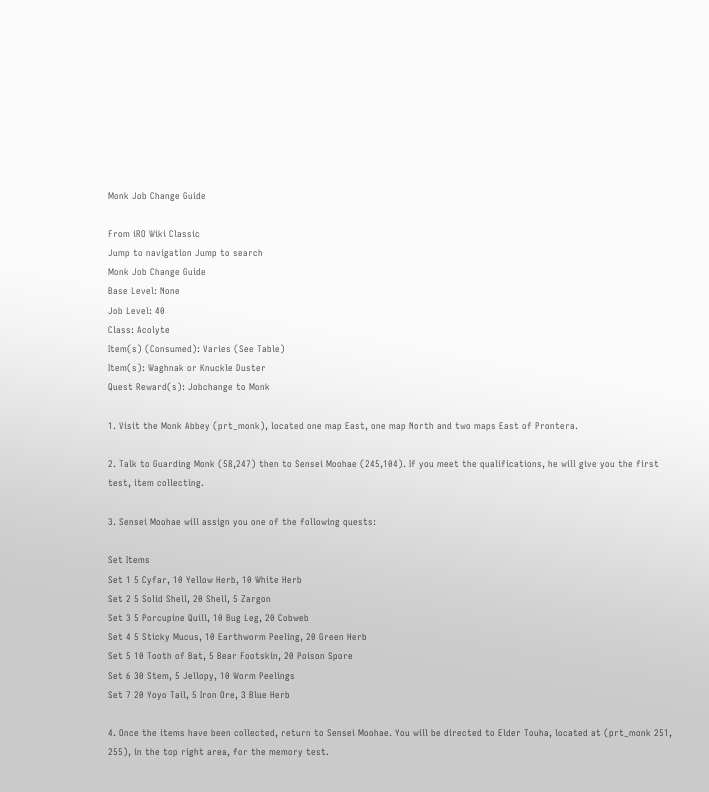Monk Job Change Guide

From iRO Wiki Classic
Jump to navigation Jump to search
Monk Job Change Guide
Base Level: None
Job Level: 40
Class: Acolyte
Item(s) (Consumed): Varies (See Table)
Item(s): Waghnak or Knuckle Duster
Quest Reward(s): Jobchange to Monk

1. Visit the Monk Abbey (prt_monk), located one map East, one map North and two maps East of Prontera.

2. Talk to Guarding Monk (58,247) then to Sensei Moohae (245,104). If you meet the qualifications, he will give you the first test, item collecting.

3. Sensei Moohae will assign you one of the following quests:

Set Items
Set 1 5 Cyfar, 10 Yellow Herb, 10 White Herb
Set 2 5 Solid Shell, 20 Shell, 5 Zargon
Set 3 5 Porcupine Quill, 10 Bug Leg, 20 Cobweb
Set 4 5 Sticky Mucus, 10 Earthworm Peeling, 20 Green Herb
Set 5 10 Tooth of Bat, 5 Bear Footskin, 20 Poison Spore
Set 6 30 Stem, 5 Jellopy, 10 Worm Peelings
Set 7 20 Yoyo Tail, 5 Iron Ore, 3 Blue Herb

4. Once the items have been collected, return to Sensei Moohae. You will be directed to Elder Touha, located at (prt_monk 251, 255), in the top right area, for the memory test.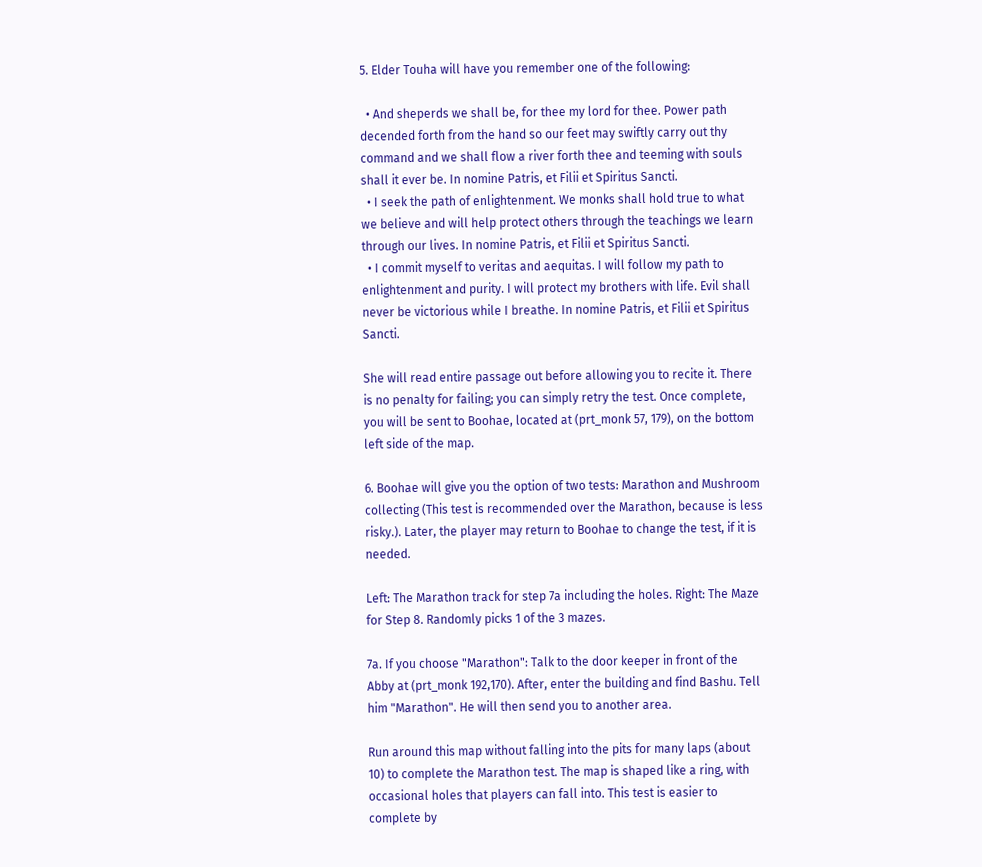5. Elder Touha will have you remember one of the following:

  • And sheperds we shall be, for thee my lord for thee. Power path decended forth from the hand so our feet may swiftly carry out thy command and we shall flow a river forth thee and teeming with souls shall it ever be. In nomine Patris, et Filii et Spiritus Sancti.
  • I seek the path of enlightenment. We monks shall hold true to what we believe and will help protect others through the teachings we learn through our lives. In nomine Patris, et Filii et Spiritus Sancti.
  • I commit myself to veritas and aequitas. I will follow my path to enlightenment and purity. I will protect my brothers with life. Evil shall never be victorious while I breathe. In nomine Patris, et Filii et Spiritus Sancti.

She will read entire passage out before allowing you to recite it. There is no penalty for failing; you can simply retry the test. Once complete, you will be sent to Boohae, located at (prt_monk 57, 179), on the bottom left side of the map.

6. Boohae will give you the option of two tests: Marathon and Mushroom collecting (This test is recommended over the Marathon, because is less risky.). Later, the player may return to Boohae to change the test, if it is needed.

Left: The Marathon track for step 7a including the holes. Right: The Maze for Step 8. Randomly picks 1 of the 3 mazes.

7a. If you choose "Marathon": Talk to the door keeper in front of the Abby at (prt_monk 192,170). After, enter the building and find Bashu. Tell him "Marathon". He will then send you to another area.

Run around this map without falling into the pits for many laps (about 10) to complete the Marathon test. The map is shaped like a ring, with occasional holes that players can fall into. This test is easier to complete by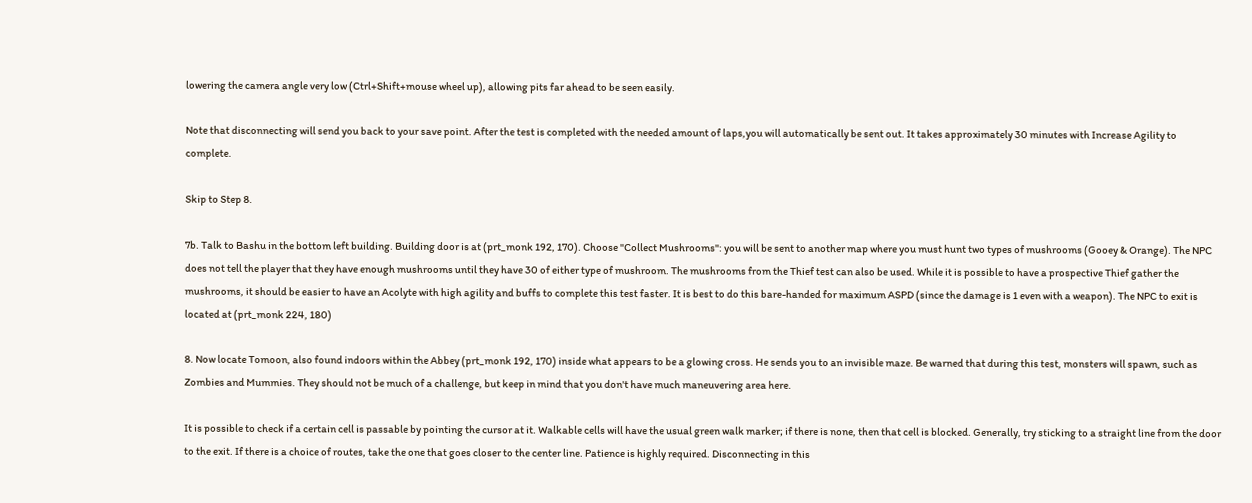lowering the camera angle very low (Ctrl+Shift+mouse wheel up), allowing pits far ahead to be seen easily.

Note that disconnecting will send you back to your save point. After the test is completed with the needed amount of laps,you will automatically be sent out. It takes approximately 30 minutes with Increase Agility to complete.

Skip to Step 8.

7b. Talk to Bashu in the bottom left building. Building door is at (prt_monk 192, 170). Choose "Collect Mushrooms": you will be sent to another map where you must hunt two types of mushrooms (Gooey & Orange). The NPC does not tell the player that they have enough mushrooms until they have 30 of either type of mushroom. The mushrooms from the Thief test can also be used. While it is possible to have a prospective Thief gather the mushrooms, it should be easier to have an Acolyte with high agility and buffs to complete this test faster. It is best to do this bare-handed for maximum ASPD (since the damage is 1 even with a weapon). The NPC to exit is located at (prt_monk 224, 180)

8. Now locate Tomoon, also found indoors within the Abbey (prt_monk 192, 170) inside what appears to be a glowing cross. He sends you to an invisible maze. Be warned that during this test, monsters will spawn, such as Zombies and Mummies. They should not be much of a challenge, but keep in mind that you don't have much maneuvering area here.

It is possible to check if a certain cell is passable by pointing the cursor at it. Walkable cells will have the usual green walk marker; if there is none, then that cell is blocked. Generally, try sticking to a straight line from the door to the exit. If there is a choice of routes, take the one that goes closer to the center line. Patience is highly required. Disconnecting in this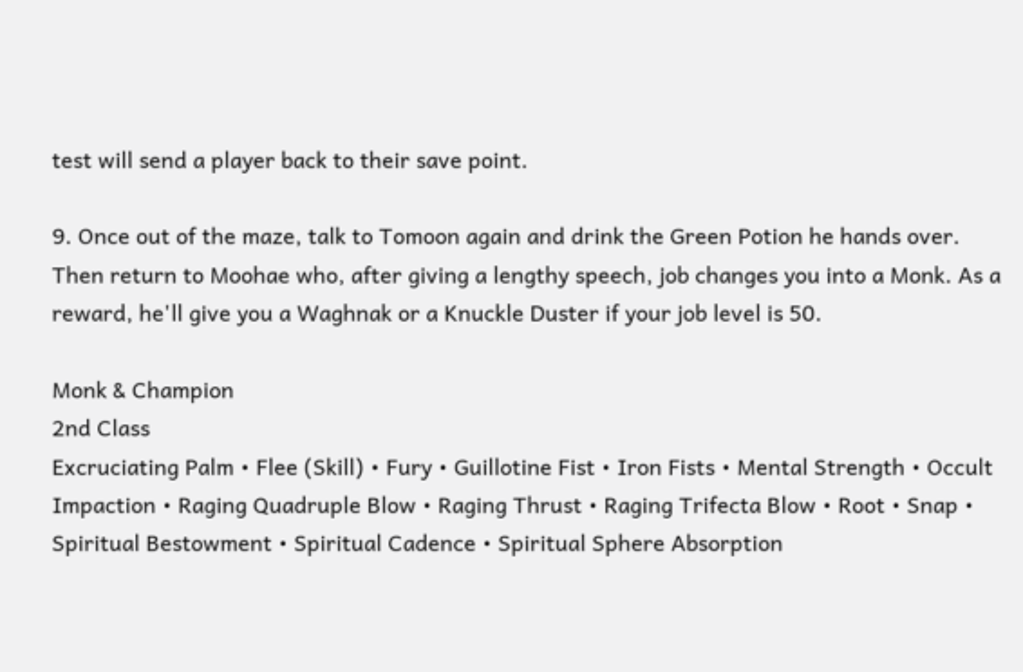test will send a player back to their save point.

9. Once out of the maze, talk to Tomoon again and drink the Green Potion he hands over. Then return to Moohae who, after giving a lengthy speech, job changes you into a Monk. As a reward, he'll give you a Waghnak or a Knuckle Duster if your job level is 50.

Monk & Champion
2nd Class
Excruciating Palm • Flee (Skill) • Fury • Guillotine Fist • Iron Fists • Mental Strength • Occult Impaction • Raging Quadruple Blow • Raging Thrust • Raging Trifecta Blow • Root • Snap • Spiritual Bestowment • Spiritual Cadence • Spiritual Sphere Absorption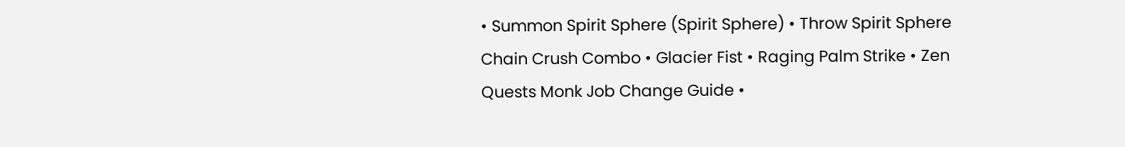• Summon Spirit Sphere (Spirit Sphere) • Throw Spirit Sphere
Chain Crush Combo • Glacier Fist • Raging Palm Strike • Zen
Quests Monk Job Change Guide •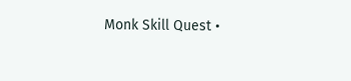Monk Skill Quest •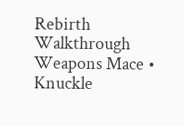Rebirth Walkthrough
Weapons Mace • Knuckle